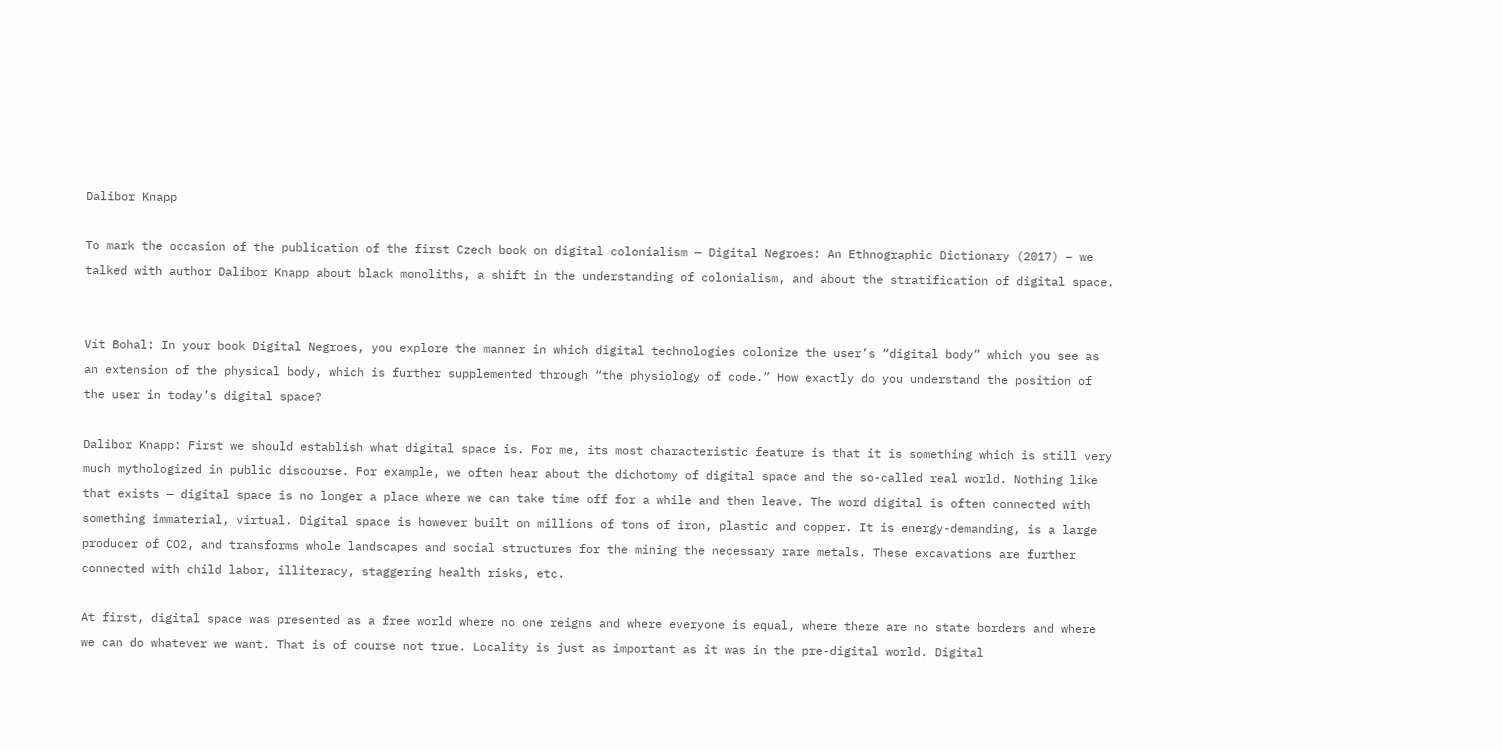Dalibor Knapp

To mark the occasion of the publication of the first Czech book on digital colonialism — Digital Negroes: An Ethnographic Dictionary (2017) – we talked with author Dalibor Knapp about black monoliths, a shift in the understanding of colonialism, and about the stratification of digital space.


Vít Bohal: In your book Digital Negroes, you explore the manner in which digital technologies colonize the user’s “digital body” which you see as an extension of the physical body, which is further supplemented through “the physiology of code.” How exactly do you understand the position of the user in today’s digital space?

Dalibor Knapp: First we should establish what digital space is. For me, its most characteristic feature is that it is something which is still very much mythologized in public discourse. For example, we often hear about the dichotomy of digital space and the so-called real world. Nothing like that exists — digital space is no longer a place where we can take time off for a while and then leave. The word digital is often connected with something immaterial, virtual. Digital space is however built on millions of tons of iron, plastic and copper. It is energy-demanding, is a large producer of CO2, and transforms whole landscapes and social structures for the mining the necessary rare metals. These excavations are further connected with child labor, illiteracy, staggering health risks, etc.

At first, digital space was presented as a free world where no one reigns and where everyone is equal, where there are no state borders and where we can do whatever we want. That is of course not true. Locality is just as important as it was in the pre-digital world. Digital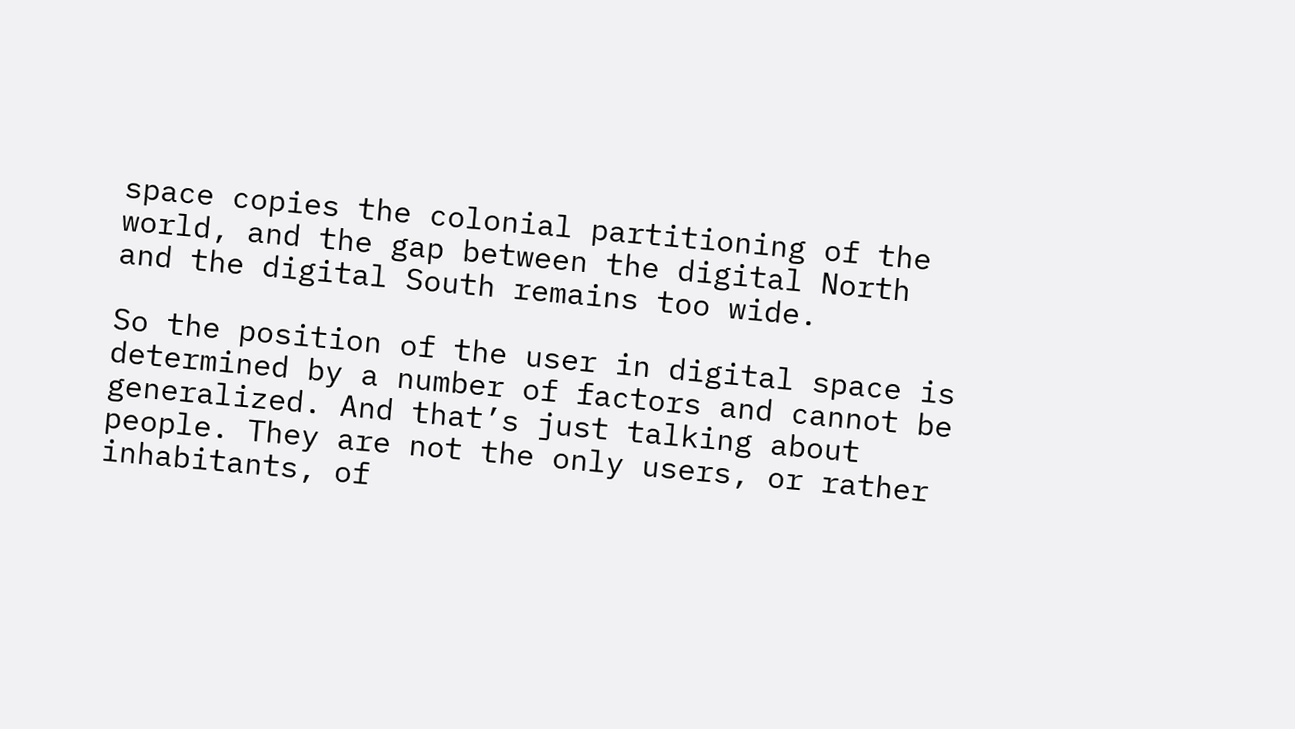space copies the colonial partitioning of the world, and the gap between the digital North and the digital South remains too wide.

So the position of the user in digital space is determined by a number of factors and cannot be generalized. And that’s just talking about people. They are not the only users, or rather inhabitants, of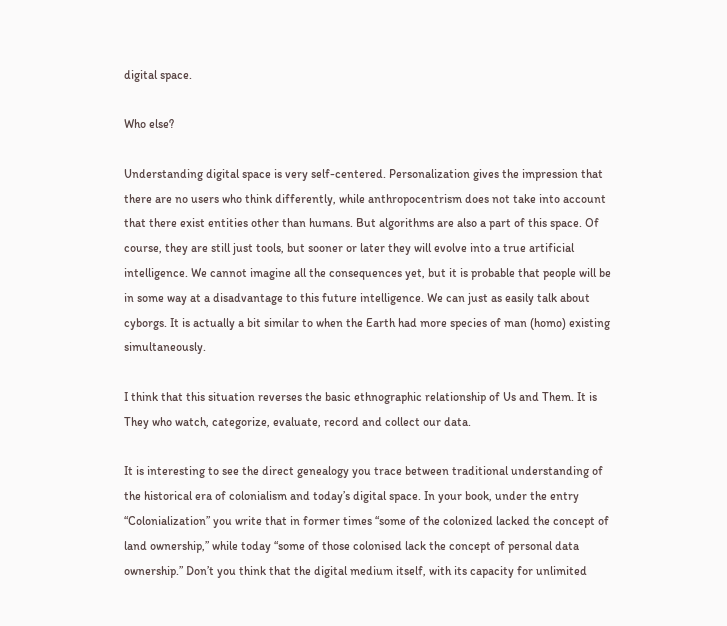digital space.

Who else?

Understanding digital space is very self-centered. Personalization gives the impression that there are no users who think differently, while anthropocentrism does not take into account that there exist entities other than humans. But algorithms are also a part of this space. Of course, they are still just tools, but sooner or later they will evolve into a true artificial intelligence. We cannot imagine all the consequences yet, but it is probable that people will be in some way at a disadvantage to this future intelligence. We can just as easily talk about cyborgs. It is actually a bit similar to when the Earth had more species of man (homo) existing simultaneously.

I think that this situation reverses the basic ethnographic relationship of Us and Them. It is They who watch, categorize, evaluate, record and collect our data.

It is interesting to see the direct genealogy you trace between traditional understanding of the historical era of colonialism and today’s digital space. In your book, under the entry “Colonialization” you write that in former times “some of the colonized lacked the concept of land ownership,” while today “some of those colonised lack the concept of personal data ownership.” Don’t you think that the digital medium itself, with its capacity for unlimited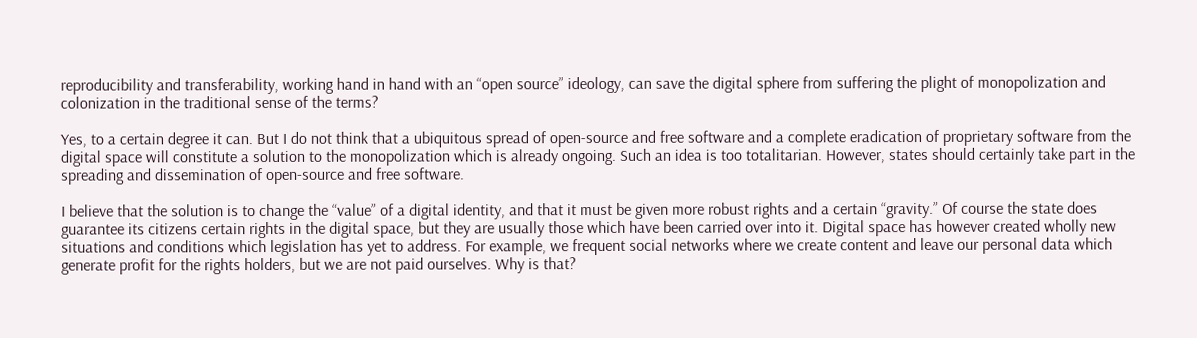reproducibility and transferability, working hand in hand with an “open source” ideology, can save the digital sphere from suffering the plight of monopolization and colonization in the traditional sense of the terms?

Yes, to a certain degree it can. But I do not think that a ubiquitous spread of open-source and free software and a complete eradication of proprietary software from the digital space will constitute a solution to the monopolization which is already ongoing. Such an idea is too totalitarian. However, states should certainly take part in the spreading and dissemination of open-source and free software.

I believe that the solution is to change the “value” of a digital identity, and that it must be given more robust rights and a certain “gravity.” Of course the state does guarantee its citizens certain rights in the digital space, but they are usually those which have been carried over into it. Digital space has however created wholly new situations and conditions which legislation has yet to address. For example, we frequent social networks where we create content and leave our personal data which generate profit for the rights holders, but we are not paid ourselves. Why is that?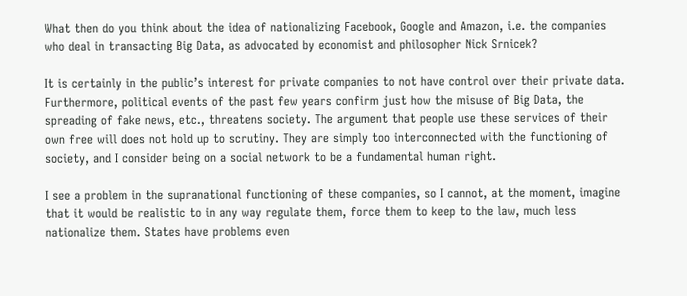What then do you think about the idea of nationalizing Facebook, Google and Amazon, i.e. the companies who deal in transacting Big Data, as advocated by economist and philosopher Nick Srnicek?

It is certainly in the public’s interest for private companies to not have control over their private data. Furthermore, political events of the past few years confirm just how the misuse of Big Data, the spreading of fake news, etc., threatens society. The argument that people use these services of their own free will does not hold up to scrutiny. They are simply too interconnected with the functioning of society, and I consider being on a social network to be a fundamental human right.

I see a problem in the supranational functioning of these companies, so I cannot, at the moment, imagine that it would be realistic to in any way regulate them, force them to keep to the law, much less nationalize them. States have problems even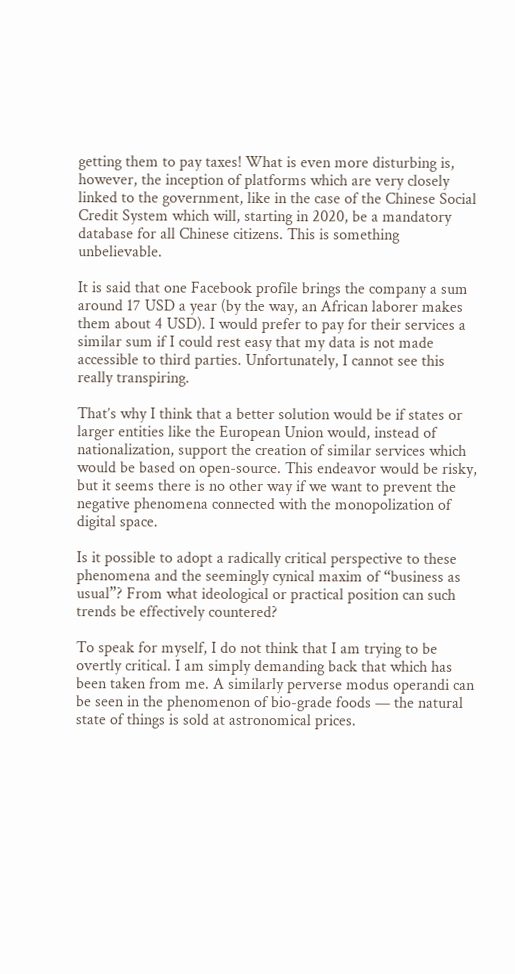getting them to pay taxes! What is even more disturbing is, however, the inception of platforms which are very closely linked to the government, like in the case of the Chinese Social Credit System which will, starting in 2020, be a mandatory database for all Chinese citizens. This is something unbelievable.

It is said that one Facebook profile brings the company a sum around 17 USD a year (by the way, an African laborer makes them about 4 USD). I would prefer to pay for their services a similar sum if I could rest easy that my data is not made accessible to third parties. Unfortunately, I cannot see this really transpiring.

That’s why I think that a better solution would be if states or larger entities like the European Union would, instead of nationalization, support the creation of similar services which would be based on open-source. This endeavor would be risky, but it seems there is no other way if we want to prevent the negative phenomena connected with the monopolization of digital space.

Is it possible to adopt a radically critical perspective to these phenomena and the seemingly cynical maxim of “business as usual”? From what ideological or practical position can such trends be effectively countered?

To speak for myself, I do not think that I am trying to be overtly critical. I am simply demanding back that which has been taken from me. A similarly perverse modus operandi can be seen in the phenomenon of bio-grade foods — the natural state of things is sold at astronomical prices.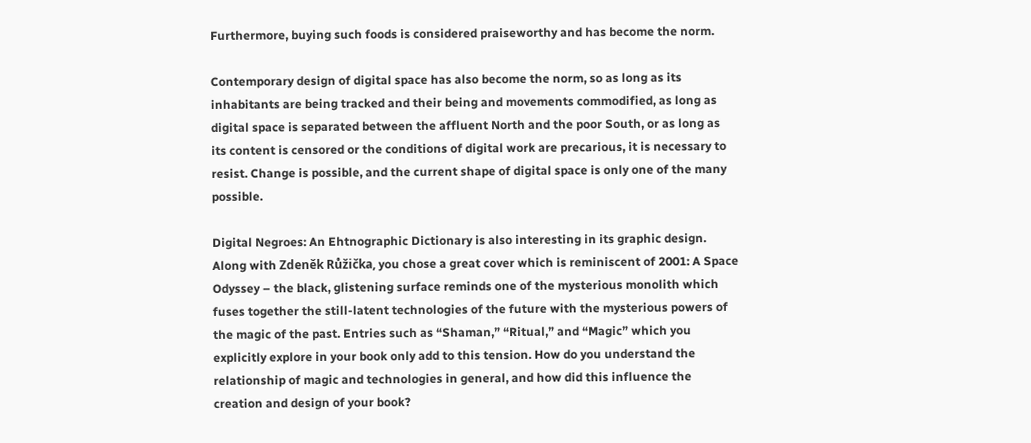Furthermore, buying such foods is considered praiseworthy and has become the norm.

Contemporary design of digital space has also become the norm, so as long as its inhabitants are being tracked and their being and movements commodified, as long as digital space is separated between the affluent North and the poor South, or as long as its content is censored or the conditions of digital work are precarious, it is necessary to resist. Change is possible, and the current shape of digital space is only one of the many possible.

Digital Negroes: An Ehtnographic Dictionary is also interesting in its graphic design. Along with Zdeněk Růžička, you chose a great cover which is reminiscent of 2001: A Space Odyssey – the black, glistening surface reminds one of the mysterious monolith which fuses together the still-latent technologies of the future with the mysterious powers of the magic of the past. Entries such as “Shaman,” “Ritual,” and “Magic” which you explicitly explore in your book only add to this tension. How do you understand the relationship of magic and technologies in general, and how did this influence the creation and design of your book?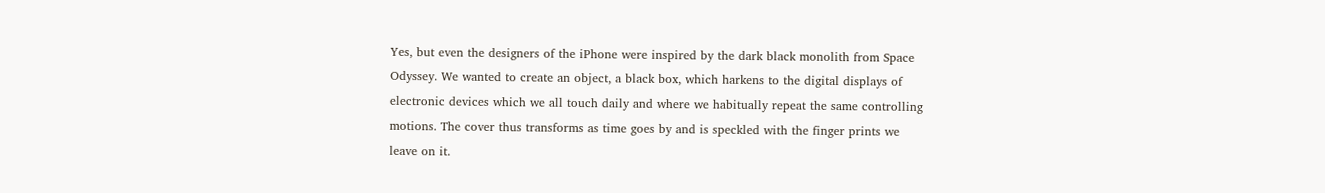Yes, but even the designers of the iPhone were inspired by the dark black monolith from Space Odyssey. We wanted to create an object, a black box, which harkens to the digital displays of electronic devices which we all touch daily and where we habitually repeat the same controlling motions. The cover thus transforms as time goes by and is speckled with the finger prints we leave on it.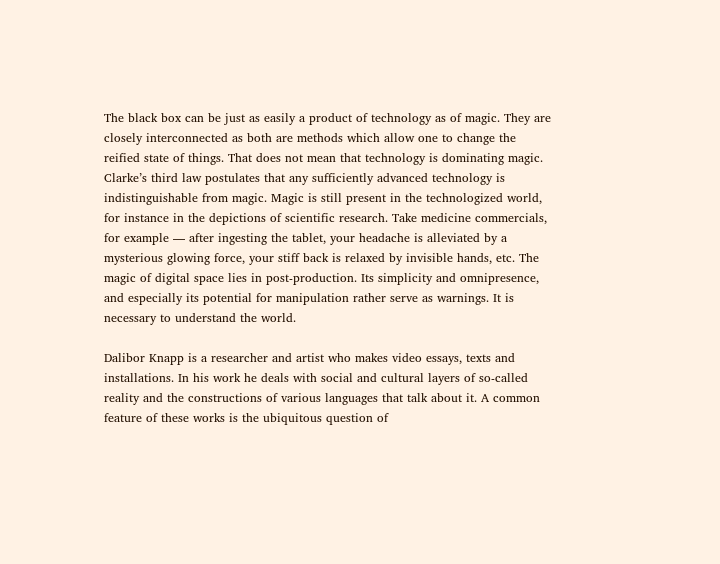The black box can be just as easily a product of technology as of magic. They are closely interconnected as both are methods which allow one to change the reified state of things. That does not mean that technology is dominating magic. Clarke’s third law postulates that any sufficiently advanced technology is indistinguishable from magic. Magic is still present in the technologized world, for instance in the depictions of scientific research. Take medicine commercials, for example — after ingesting the tablet, your headache is alleviated by a mysterious glowing force, your stiff back is relaxed by invisible hands, etc. The magic of digital space lies in post-production. Its simplicity and omnipresence, and especially its potential for manipulation rather serve as warnings. It is necessary to understand the world.

Dalibor Knapp is a researcher and artist who makes video essays, texts and installations. In his work he deals with social and cultural layers of so-called reality and the constructions of various languages that talk about it. A common feature of these works is the ubiquitous question of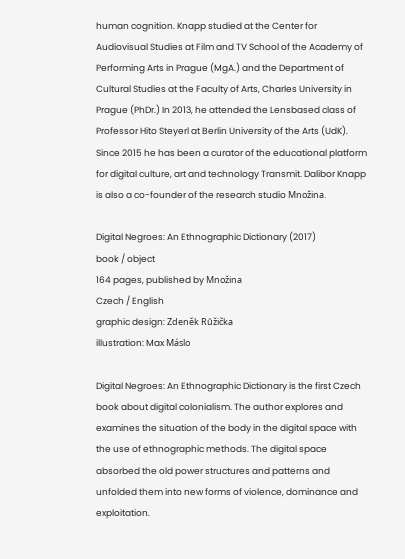human cognition. Knapp studied at the Center for Audiovisual Studies at Film and TV School of the Academy of Performing Arts in Prague (MgA.) and the Department of Cultural Studies at the Faculty of Arts, Charles University in Prague (PhDr.) In 2013, he attended the Lensbased class of Professor Hito Steyerl at Berlin University of the Arts (UdK). Since 2015 he has been a curator of the educational platform for digital culture, art and technology Transmit. Dalibor Knapp is also a co-founder of the research studio Množina.

Digital Negroes: An Ethnographic Dictionary (2017)
book / object
164 pages, published by Množina
Czech / English
graphic design: Zdeněk Růžička
illustration: Max Máslo

Digital Negroes: An Ethnographic Dictionary is the first Czech book about digital colonialism. The author explores and examines the situation of the body in the digital space with the use of ethnographic methods. The digital space absorbed the old power structures and patterns and unfolded them into new forms of violence, dominance and exploitation.